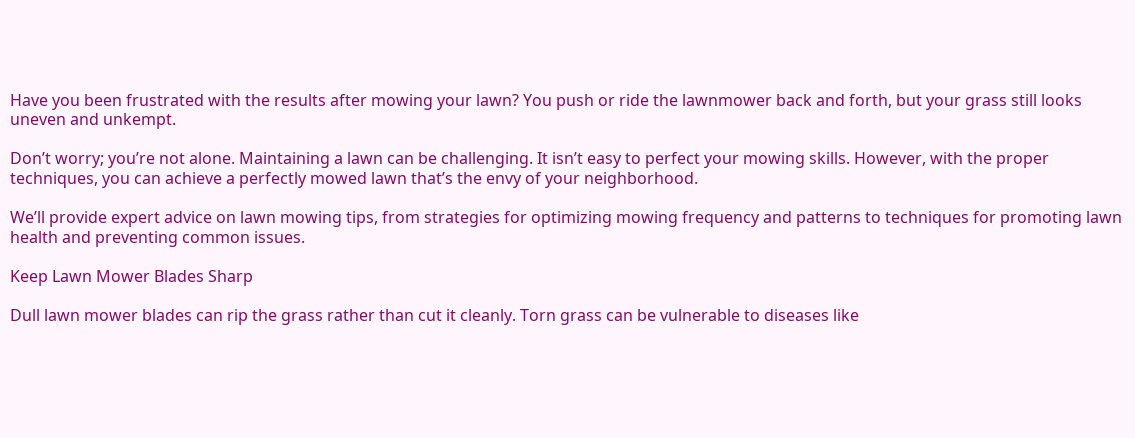Have you been frustrated with the results after mowing your lawn? You push or ride the lawnmower back and forth, but your grass still looks uneven and unkempt.

Don’t worry; you’re not alone. Maintaining a lawn can be challenging. It isn’t easy to perfect your mowing skills. However, with the proper techniques, you can achieve a perfectly mowed lawn that’s the envy of your neighborhood.

We’ll provide expert advice on lawn mowing tips, from strategies for optimizing mowing frequency and patterns to techniques for promoting lawn health and preventing common issues.

Keep Lawn Mower Blades Sharp

Dull lawn mower blades can rip the grass rather than cut it cleanly. Torn grass can be vulnerable to diseases like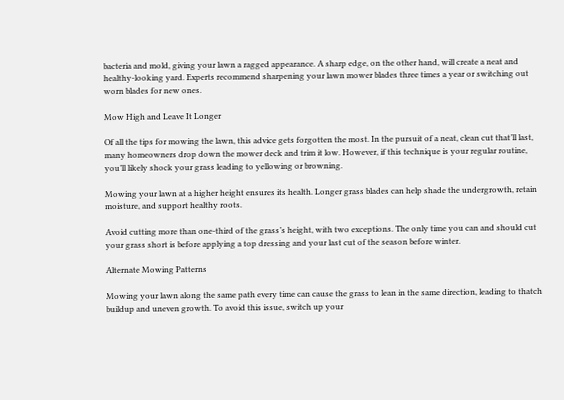bacteria and mold, giving your lawn a ragged appearance. A sharp edge, on the other hand, will create a neat and healthy-looking yard. Experts recommend sharpening your lawn mower blades three times a year or switching out worn blades for new ones.

Mow High and Leave It Longer

Of all the tips for mowing the lawn, this advice gets forgotten the most. In the pursuit of a neat, clean cut that’ll last, many homeowners drop down the mower deck and trim it low. However, if this technique is your regular routine, you’ll likely shock your grass leading to yellowing or browning.

Mowing your lawn at a higher height ensures its health. Longer grass blades can help shade the undergrowth, retain moisture, and support healthy roots.

Avoid cutting more than one-third of the grass’s height, with two exceptions. The only time you can and should cut your grass short is before applying a top dressing and your last cut of the season before winter.

Alternate Mowing Patterns

Mowing your lawn along the same path every time can cause the grass to lean in the same direction, leading to thatch buildup and uneven growth. To avoid this issue, switch up your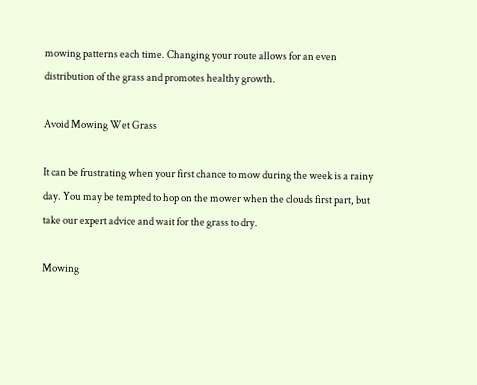mowing patterns each time. Changing your route allows for an even distribution of the grass and promotes healthy growth.

Avoid Mowing Wet Grass

It can be frustrating when your first chance to mow during the week is a rainy day. You may be tempted to hop on the mower when the clouds first part, but take our expert advice and wait for the grass to dry.

Mowing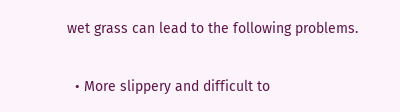wet grass can lead to the following problems.

  • More slippery and difficult to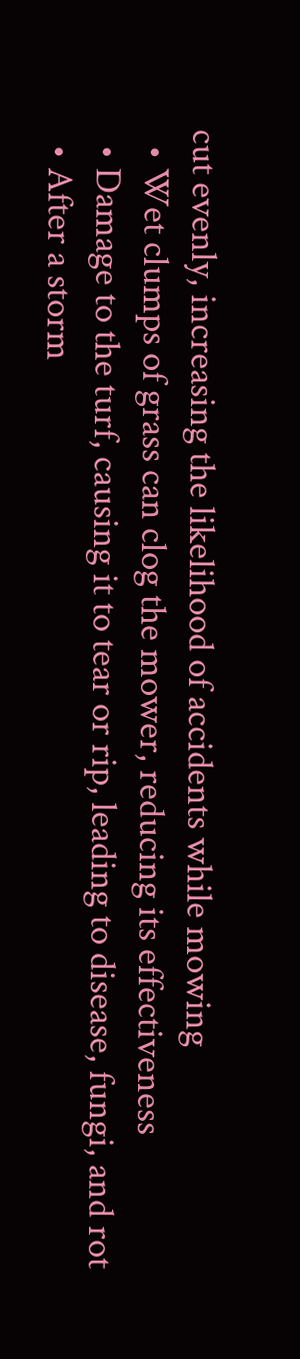cut evenly, increasing the likelihood of accidents while mowing
  • Wet clumps of grass can clog the mower, reducing its effectiveness
  • Damage to the turf, causing it to tear or rip, leading to disease, fungi, and rot
  • After a storm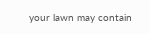your lawn may contain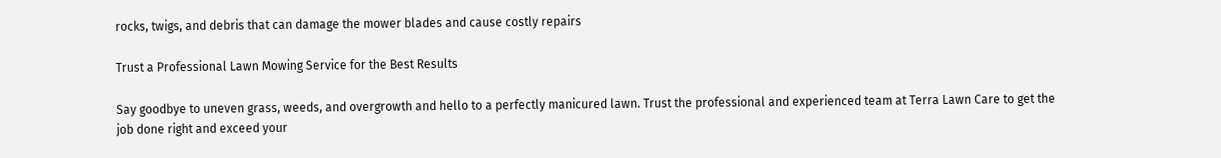rocks, twigs, and debris that can damage the mower blades and cause costly repairs

Trust a Professional Lawn Mowing Service for the Best Results

Say goodbye to uneven grass, weeds, and overgrowth and hello to a perfectly manicured lawn. Trust the professional and experienced team at Terra Lawn Care to get the job done right and exceed your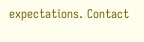expectations. Contact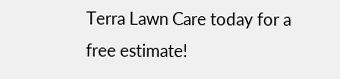Terra Lawn Care today for a free estimate!